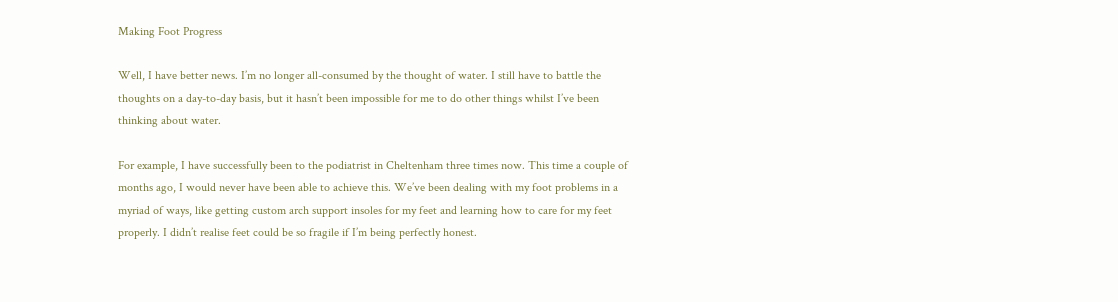Making Foot Progress

Well, I have better news. I’m no longer all-consumed by the thought of water. I still have to battle the thoughts on a day-to-day basis, but it hasn’t been impossible for me to do other things whilst I’ve been thinking about water.

For example, I have successfully been to the podiatrist in Cheltenham three times now. This time a couple of months ago, I would never have been able to achieve this. We’ve been dealing with my foot problems in a myriad of ways, like getting custom arch support insoles for my feet and learning how to care for my feet properly. I didn’t realise feet could be so fragile if I’m being perfectly honest.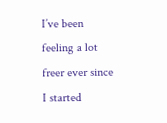I’ve been feeling a lot freer ever since I started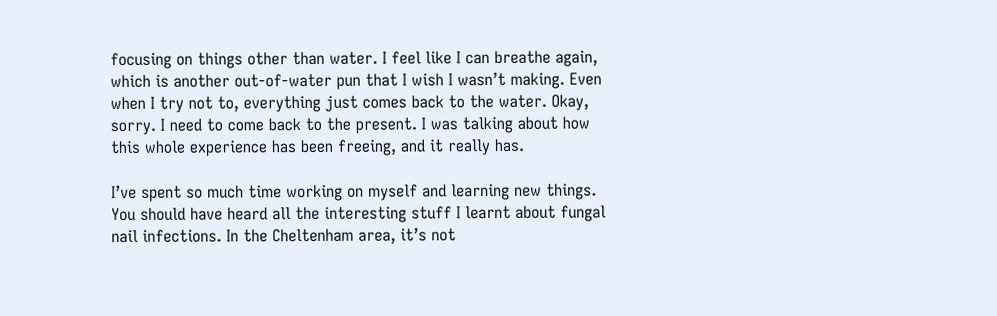focusing on things other than water. I feel like I can breathe again, which is another out-of-water pun that I wish I wasn’t making. Even when I try not to, everything just comes back to the water. Okay, sorry. I need to come back to the present. I was talking about how this whole experience has been freeing, and it really has.

I’ve spent so much time working on myself and learning new things. You should have heard all the interesting stuff I learnt about fungal nail infections. In the Cheltenham area, it’s not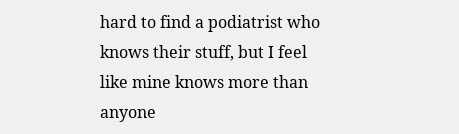hard to find a podiatrist who knows their stuff, but I feel like mine knows more than anyone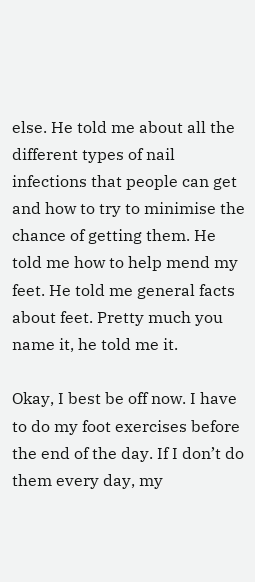else. He told me about all the different types of nail infections that people can get and how to try to minimise the chance of getting them. He told me how to help mend my feet. He told me general facts about feet. Pretty much you name it, he told me it.

Okay, I best be off now. I have to do my foot exercises before the end of the day. If I don’t do them every day, my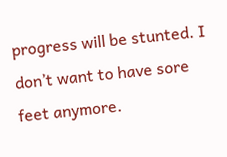progress will be stunted. I don’t want to have sore feet anymore.